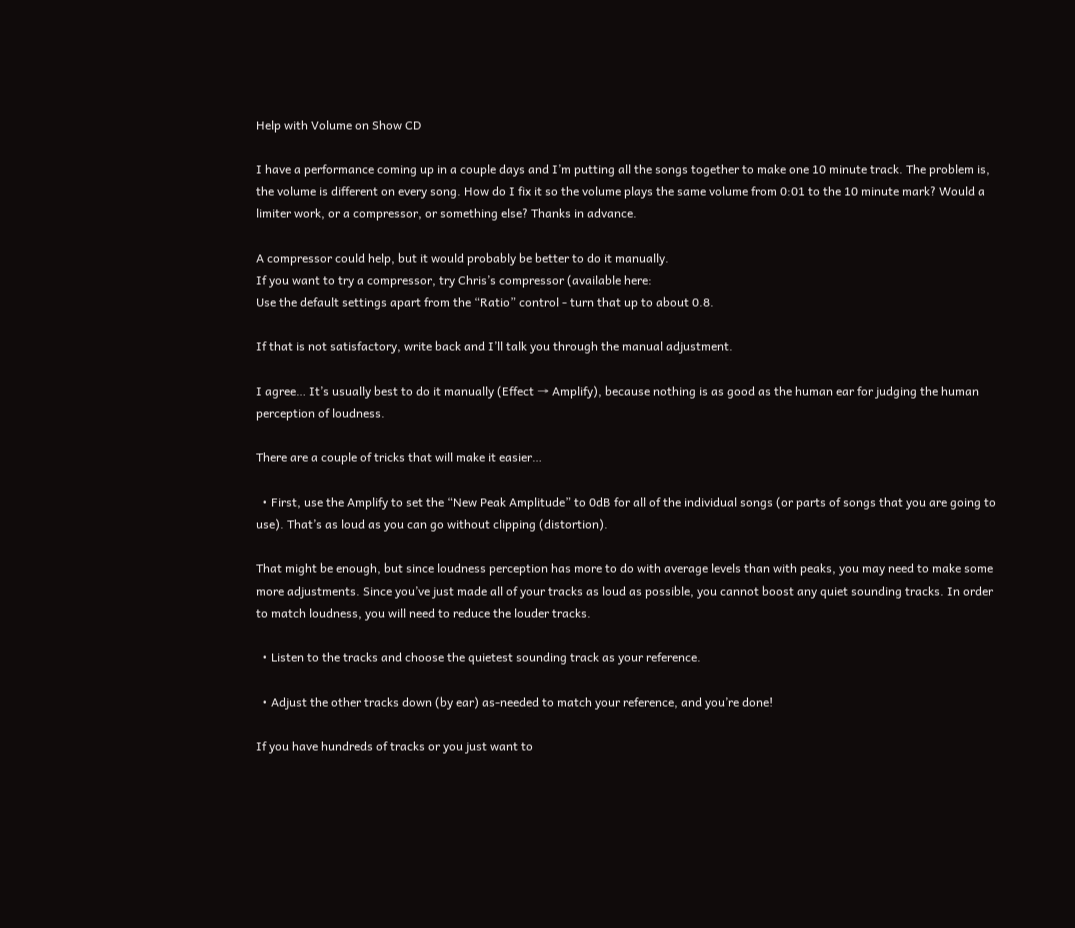Help with Volume on Show CD

I have a performance coming up in a couple days and I’m putting all the songs together to make one 10 minute track. The problem is, the volume is different on every song. How do I fix it so the volume plays the same volume from 0:01 to the 10 minute mark? Would a limiter work, or a compressor, or something else? Thanks in advance.

A compressor could help, but it would probably be better to do it manually.
If you want to try a compressor, try Chris’s compressor (available here:
Use the default settings apart from the “Ratio” control - turn that up to about 0.8.

If that is not satisfactory, write back and I’ll talk you through the manual adjustment.

I agree… It’s usually best to do it manually (Effect → Amplify), because nothing is as good as the human ear for judging the human perception of loudness.

There are a couple of tricks that will make it easier…

  • First, use the Amplify to set the “New Peak Amplitude” to 0dB for all of the individual songs (or parts of songs that you are going to use). That’s as loud as you can go without clipping (distortion).

That might be enough, but since loudness perception has more to do with average levels than with peaks, you may need to make some more adjustments. Since you’ve just made all of your tracks as loud as possible, you cannot boost any quiet sounding tracks. In order to match loudness, you will need to reduce the louder tracks.

  • Listen to the tracks and choose the quietest sounding track as your reference.

  • Adjust the other tracks down (by ear) as-needed to match your reference, and you’re done!

If you have hundreds of tracks or you just want to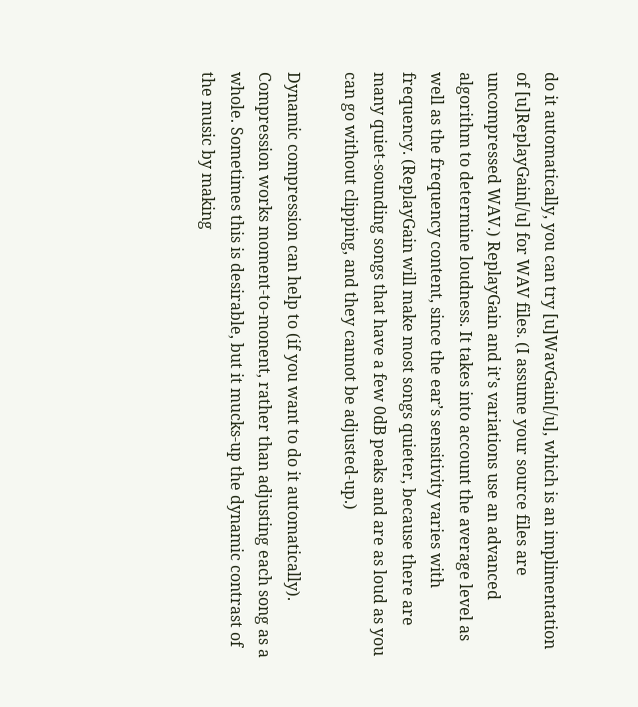do it automatically, you can try [u]WavGain[/u], which is an implimentation of [u]ReplayGain[/u] for WAV files. (I assume your source files are uncompressed WAV.) ReplayGain and it’s variations use an advanced algorithm to determine loudness. It takes into account the average level as well as the frequency content, since the ear’s sensitivity varies with frequency. (ReplayGain will make most songs quieter, because there are many quiet-sounding songs that have a few 0dB peaks and are as loud as you can go without clipping, and they cannot be adjusted-up.)

Dynamic compression can help to (if you want to do it automatically). Compression works moment-to-monent, rather than adjusting each song as a whole. Sometimes this is desirable, but it mucks-up the dynamic contrast of the music by making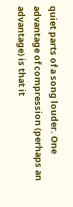quiet parts of a song louder. One advantage of compression (perhaps an advantage) is that it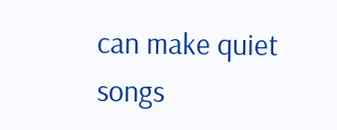can make quiet songs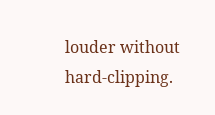louder without hard-clipping.